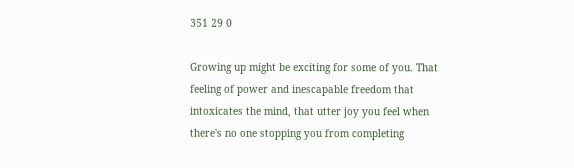351 29 0

Growing up might be exciting for some of you. That feeling of power and inescapable freedom that intoxicates the mind, that utter joy you feel when there's no one stopping you from completing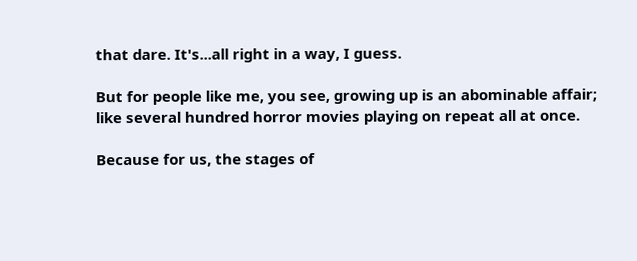that dare. It's...all right in a way, I guess.

But for people like me, you see, growing up is an abominable affair; like several hundred horror movies playing on repeat all at once.

Because for us, the stages of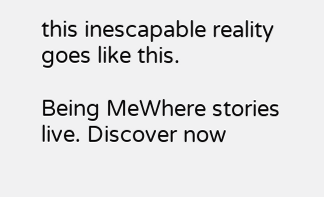this inescapable reality goes like this.

Being MeWhere stories live. Discover now